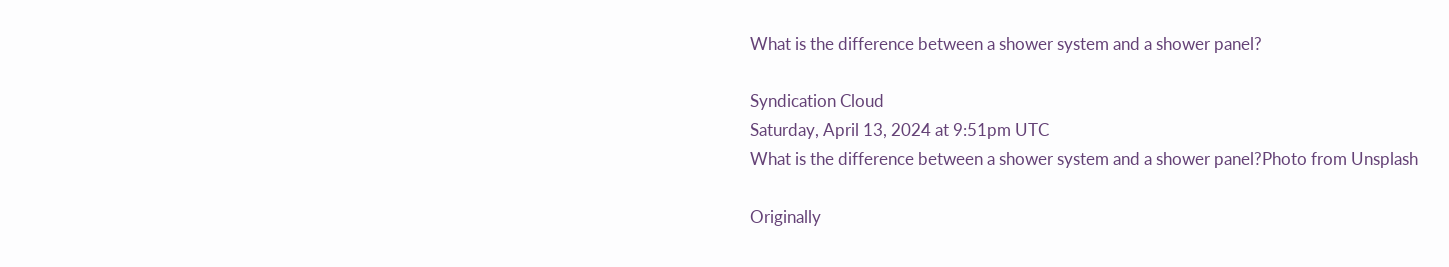What is the difference between a shower system and a shower panel?

Syndication Cloud
Saturday, April 13, 2024 at 9:51pm UTC
What is the difference between a shower system and a shower panel?Photo from Unsplash

Originally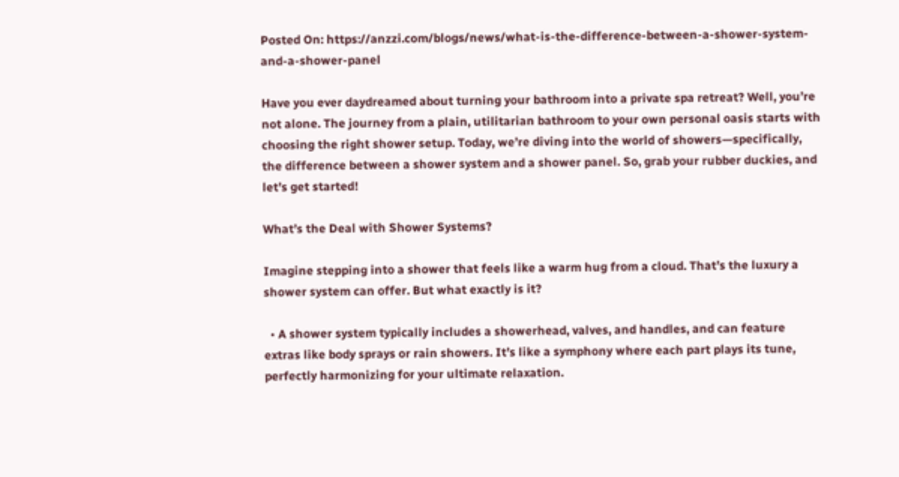Posted On: https://anzzi.com/blogs/news/what-is-the-difference-between-a-shower-system-and-a-shower-panel

Have you ever daydreamed about turning your bathroom into a private spa retreat? Well, you’re not alone. The journey from a plain, utilitarian bathroom to your own personal oasis starts with choosing the right shower setup. Today, we’re diving into the world of showers—specifically, the difference between a shower system and a shower panel. So, grab your rubber duckies, and let’s get started!

What’s the Deal with Shower Systems?

Imagine stepping into a shower that feels like a warm hug from a cloud. That’s the luxury a shower system can offer. But what exactly is it?

  • A shower system typically includes a showerhead, valves, and handles, and can feature extras like body sprays or rain showers. It’s like a symphony where each part plays its tune, perfectly harmonizing for your ultimate relaxation.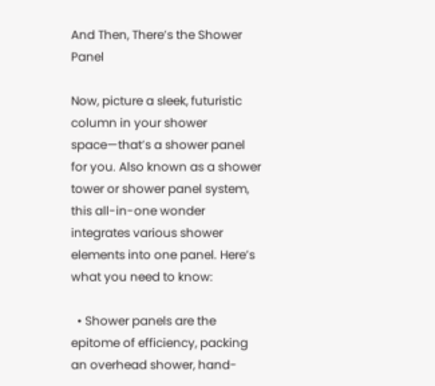And Then, There’s the Shower Panel

Now, picture a sleek, futuristic column in your shower space—that’s a shower panel for you. Also known as a shower tower or shower panel system, this all-in-one wonder integrates various shower elements into one panel. Here’s what you need to know:

  • Shower panels are the epitome of efficiency, packing an overhead shower, hand-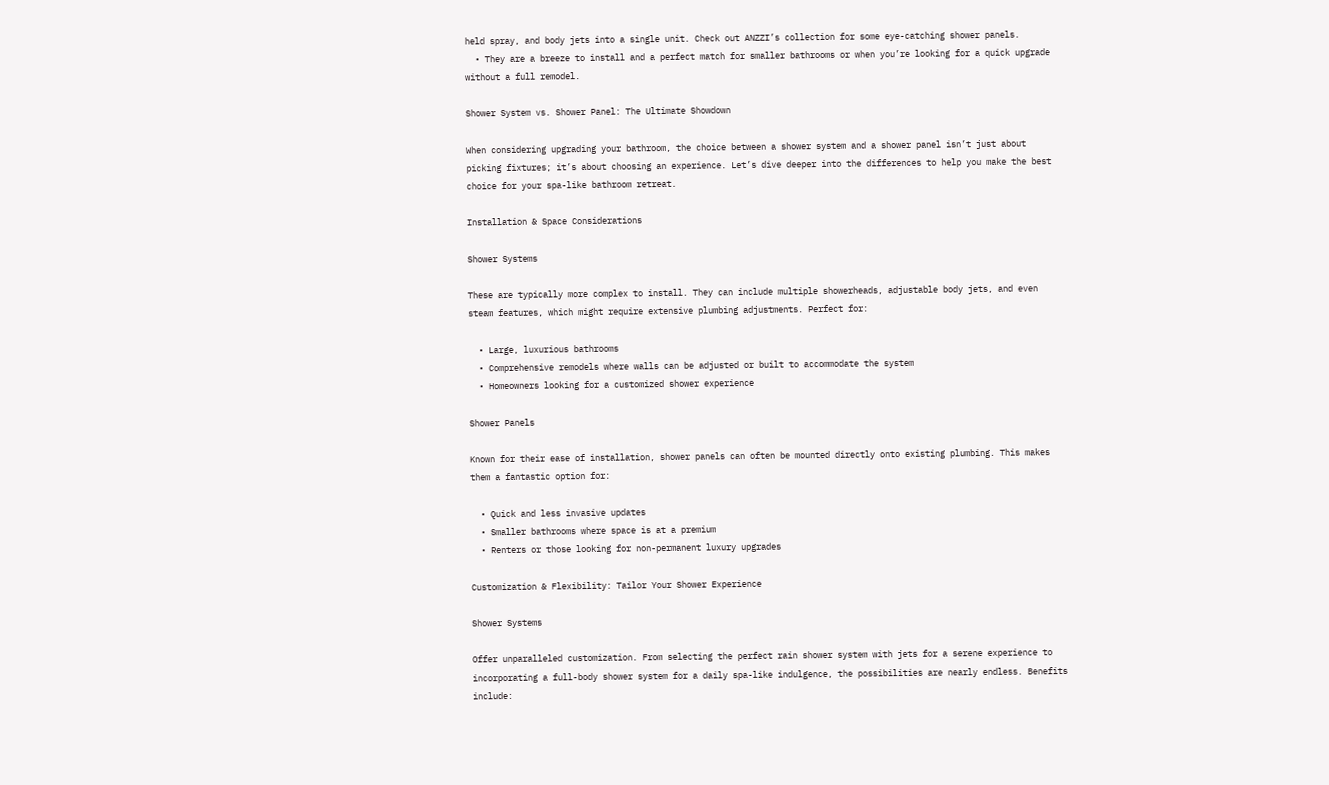held spray, and body jets into a single unit. Check out ANZZI’s collection for some eye-catching shower panels.
  • They are a breeze to install and a perfect match for smaller bathrooms or when you’re looking for a quick upgrade without a full remodel.

Shower System vs. Shower Panel: The Ultimate Showdown

When considering upgrading your bathroom, the choice between a shower system and a shower panel isn’t just about picking fixtures; it’s about choosing an experience. Let’s dive deeper into the differences to help you make the best choice for your spa-like bathroom retreat.

Installation & Space Considerations

Shower Systems

These are typically more complex to install. They can include multiple showerheads, adjustable body jets, and even steam features, which might require extensive plumbing adjustments. Perfect for:

  • Large, luxurious bathrooms
  • Comprehensive remodels where walls can be adjusted or built to accommodate the system
  • Homeowners looking for a customized shower experience

Shower Panels

Known for their ease of installation, shower panels can often be mounted directly onto existing plumbing. This makes them a fantastic option for:

  • Quick and less invasive updates
  • Smaller bathrooms where space is at a premium
  • Renters or those looking for non-permanent luxury upgrades

Customization & Flexibility: Tailor Your Shower Experience

Shower Systems

Offer unparalleled customization. From selecting the perfect rain shower system with jets for a serene experience to incorporating a full-body shower system for a daily spa-like indulgence, the possibilities are nearly endless. Benefits include: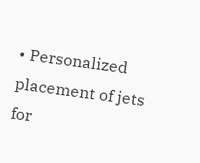• Personalized placement of jets for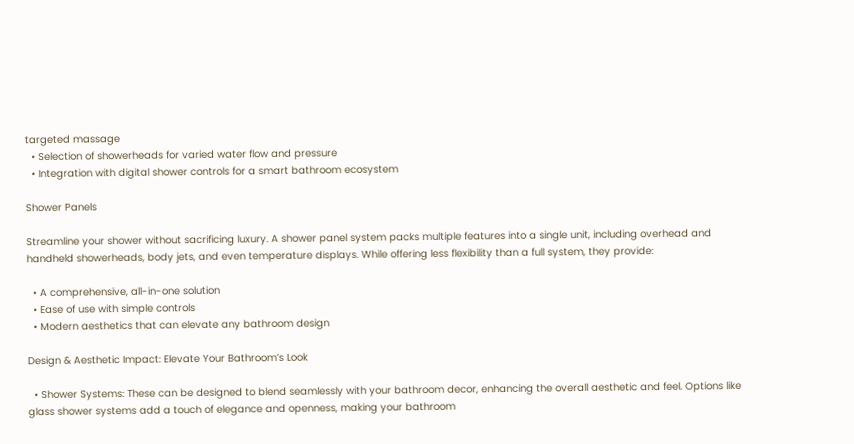targeted massage
  • Selection of showerheads for varied water flow and pressure
  • Integration with digital shower controls for a smart bathroom ecosystem

Shower Panels

Streamline your shower without sacrificing luxury. A shower panel system packs multiple features into a single unit, including overhead and handheld showerheads, body jets, and even temperature displays. While offering less flexibility than a full system, they provide:

  • A comprehensive, all-in-one solution
  • Ease of use with simple controls
  • Modern aesthetics that can elevate any bathroom design

Design & Aesthetic Impact: Elevate Your Bathroom’s Look

  • Shower Systems: These can be designed to blend seamlessly with your bathroom decor, enhancing the overall aesthetic and feel. Options like glass shower systems add a touch of elegance and openness, making your bathroom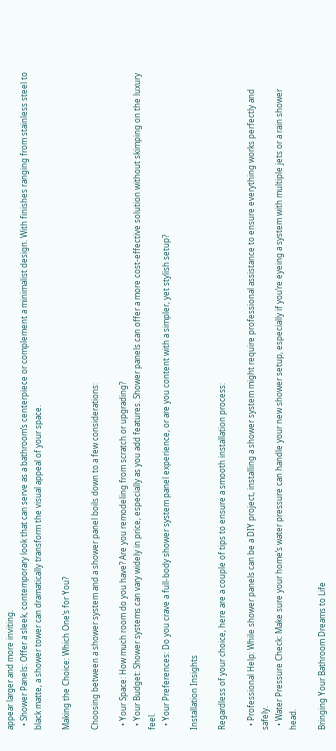appear larger and more inviting.
  • Shower Panels: Offer a sleek, contemporary look that can serve as a bathroom’s centerpiece or complement a minimalist design. With finishes ranging from stainless steel to black matte, a shower tower can dramatically transform the visual appeal of your space.

Making the Choice: Which One’s for You?

Choosing between a shower system and a shower panel boils down to a few considerations:

  • Your Space: How much room do you have? Are you remodeling from scratch or upgrading?
  • Your Budget: Shower systems can vary widely in price, especially as you add features. Shower panels can offer a more cost-effective solution without skimping on the luxury feel.
  • Your Preferences: Do you crave a full-body shower system panel experience, or are you content with a simpler, yet stylish setup?

Installation Insights

Regardless of your choice, here are a couple of tips to ensure a smooth installation process:

  • Professional Help: While shower panels can be a DIY project, installing a shower system might require professional assistance to ensure everything works perfectly and safely.
  • Water Pressure Check: Make sure your home’s water pressure can handle your new shower setup, especially if you’re eyeing a system with multiple jets or a rain shower head.

Bringing Your Bathroom Dreams to Life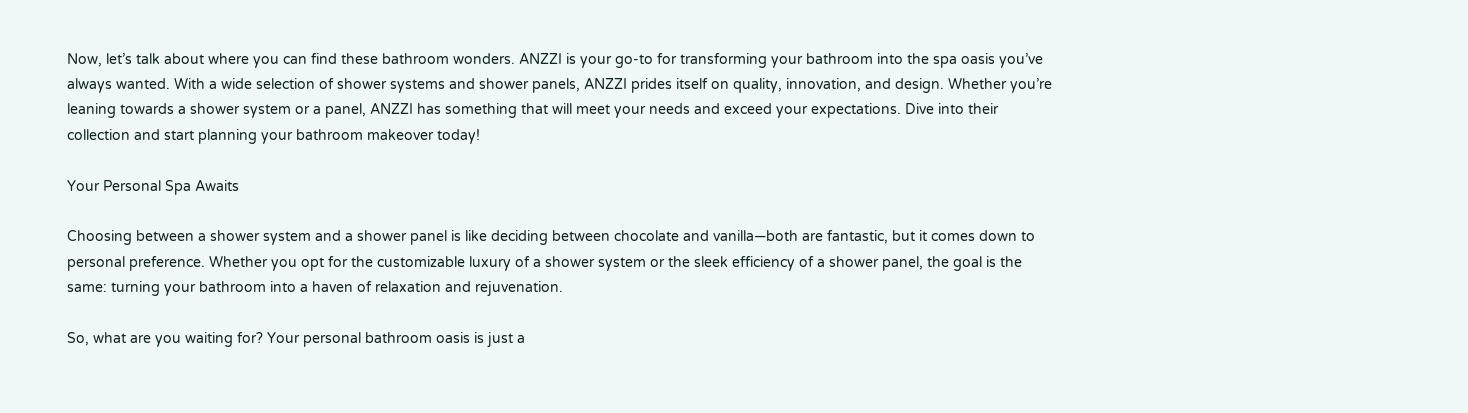Now, let’s talk about where you can find these bathroom wonders. ANZZI is your go-to for transforming your bathroom into the spa oasis you’ve always wanted. With a wide selection of shower systems and shower panels, ANZZI prides itself on quality, innovation, and design. Whether you’re leaning towards a shower system or a panel, ANZZI has something that will meet your needs and exceed your expectations. Dive into their collection and start planning your bathroom makeover today!

Your Personal Spa Awaits

Choosing between a shower system and a shower panel is like deciding between chocolate and vanilla—both are fantastic, but it comes down to personal preference. Whether you opt for the customizable luxury of a shower system or the sleek efficiency of a shower panel, the goal is the same: turning your bathroom into a haven of relaxation and rejuvenation.

So, what are you waiting for? Your personal bathroom oasis is just a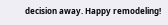decision away. Happy remodeling!